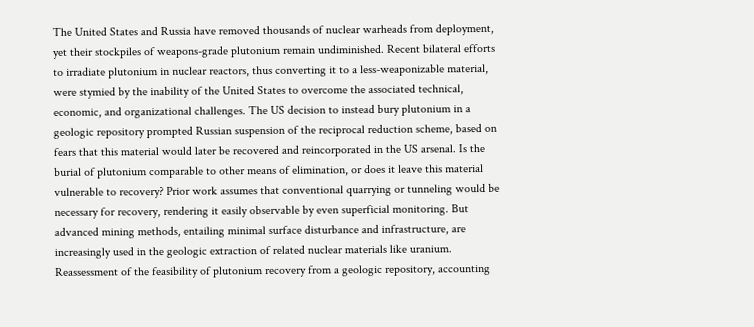The United States and Russia have removed thousands of nuclear warheads from deployment, yet their stockpiles of weapons-grade plutonium remain undiminished. Recent bilateral efforts to irradiate plutonium in nuclear reactors, thus converting it to a less-weaponizable material, were stymied by the inability of the United States to overcome the associated technical, economic, and organizational challenges. The US decision to instead bury plutonium in a geologic repository prompted Russian suspension of the reciprocal reduction scheme, based on fears that this material would later be recovered and reincorporated in the US arsenal. Is the burial of plutonium comparable to other means of elimination, or does it leave this material vulnerable to recovery? Prior work assumes that conventional quarrying or tunneling would be necessary for recovery, rendering it easily observable by even superficial monitoring. But advanced mining methods, entailing minimal surface disturbance and infrastructure, are increasingly used in the geologic extraction of related nuclear materials like uranium. Reassessment of the feasibility of plutonium recovery from a geologic repository, accounting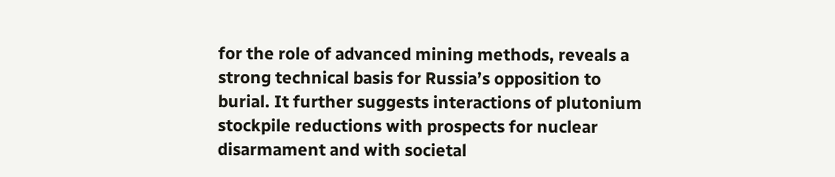for the role of advanced mining methods, reveals a strong technical basis for Russia’s opposition to burial. It further suggests interactions of plutonium stockpile reductions with prospects for nuclear disarmament and with societal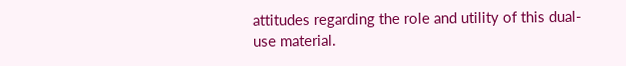attitudes regarding the role and utility of this dual-use material.